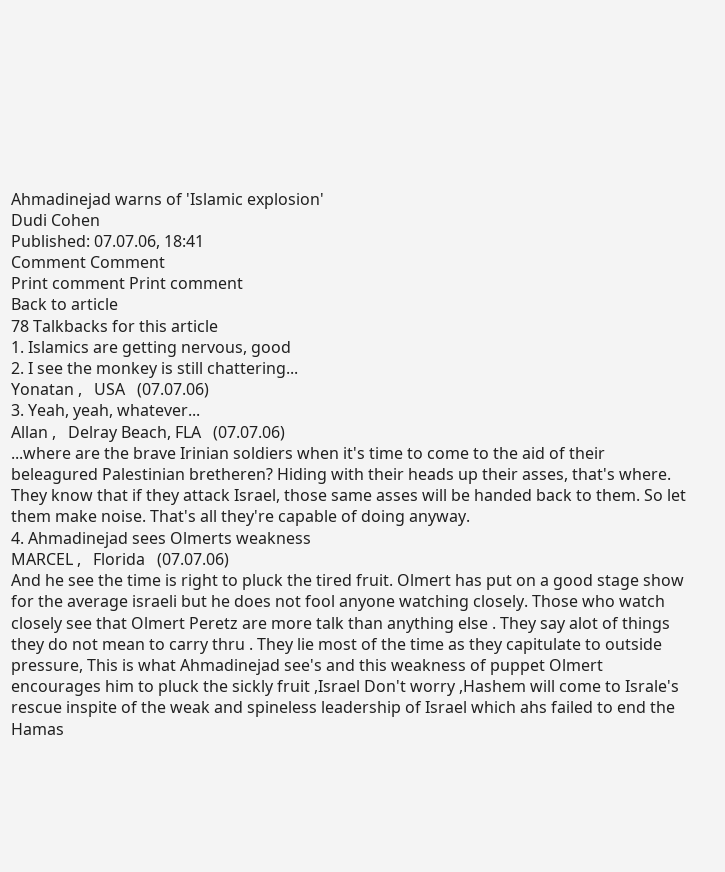Ahmadinejad warns of 'Islamic explosion'
Dudi Cohen
Published: 07.07.06, 18:41
Comment Comment
Print comment Print comment
Back to article
78 Talkbacks for this article
1. Islamics are getting nervous, good
2. I see the monkey is still chattering...
Yonatan ,   USA   (07.07.06)
3. Yeah, yeah, whatever...
Allan ,   Delray Beach, FLA   (07.07.06)
...where are the brave Irinian soldiers when it's time to come to the aid of their beleagured Palestinian bretheren? Hiding with their heads up their asses, that's where. They know that if they attack Israel, those same asses will be handed back to them. So let them make noise. That's all they're capable of doing anyway.
4. Ahmadinejad sees Olmerts weakness
MARCEL ,   Florida   (07.07.06)
And he see the time is right to pluck the tired fruit. Olmert has put on a good stage show for the average israeli but he does not fool anyone watching closely. Those who watch closely see that Olmert Peretz are more talk than anything else . They say alot of things they do not mean to carry thru . They lie most of the time as they capitulate to outside pressure, This is what Ahmadinejad see's and this weakness of puppet Olmert encourages him to pluck the sickly fruit ,Israel Don't worry ,Hashem will come to Israle's rescue inspite of the weak and spineless leadership of Israel which ahs failed to end the Hamas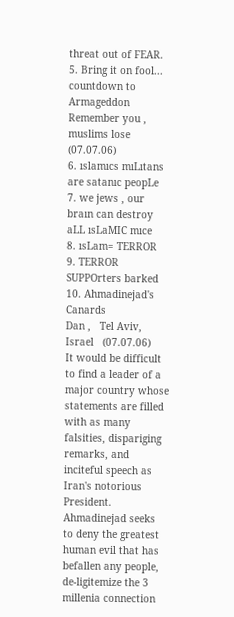threat out of FEAR.
5. Bring it on fool... countdown to Armageddon
Remember you ,   muslims lose   (07.07.06)
6. ıslamıcs mıLıtans are satanıc peopLe
7. we jews , our braın can destroy aLL ısLaMIC mıce
8. ısLam= TERROR
9. TERROR SUPPOrters barked
10. Ahmadinejad's Canards
Dan ,   Tel Aviv, Israel   (07.07.06)
It would be difficult to find a leader of a major country whose statements are filled with as many falsities, dispariging remarks, and inciteful speech as Iran's notorious President. Ahmadinejad seeks to deny the greatest human evil that has befallen any people, de-ligitemize the 3 millenia connection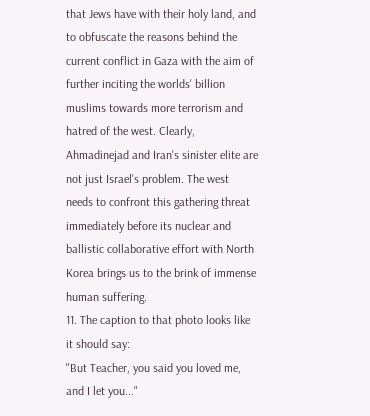that Jews have with their holy land, and to obfuscate the reasons behind the current conflict in Gaza with the aim of further inciting the worlds' billion muslims towards more terrorism and hatred of the west. Clearly, Ahmadinejad and Iran's sinister elite are not just Israel's problem. The west needs to confront this gathering threat immediately before its nuclear and ballistic collaborative effort with North Korea brings us to the brink of immense human suffering.
11. The caption to that photo looks like it should say:
"But Teacher, you said you loved me, and I let you..."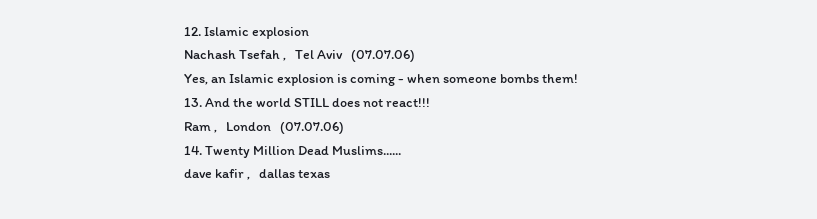12. Islamic explosion
Nachash Tsefah ,   Tel Aviv   (07.07.06)
Yes, an Islamic explosion is coming - when someone bombs them!
13. And the world STILL does not react!!!
Ram ,   London   (07.07.06)
14. Twenty Million Dead Muslims......
dave kafir ,   dallas texas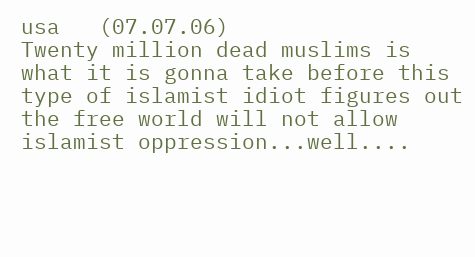usa   (07.07.06)
Twenty million dead muslims is what it is gonna take before this type of islamist idiot figures out the free world will not allow islamist oppression...well....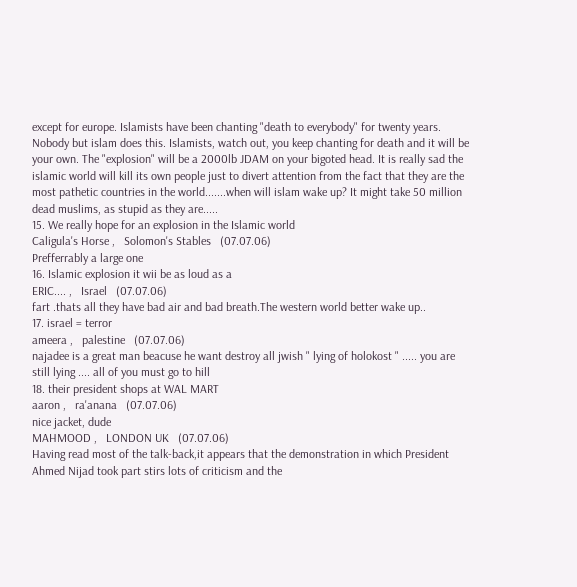except for europe. Islamists have been chanting "death to everybody" for twenty years. Nobody but islam does this. Islamists, watch out, you keep chanting for death and it will be your own. The "explosion" will be a 2000lb JDAM on your bigoted head. It is really sad the islamic world will kill its own people just to divert attention from the fact that they are the most pathetic countries in the world.......when will islam wake up? It might take 50 million dead muslims, as stupid as they are.....
15. We really hope for an explosion in the Islamic world
Caligula's Horse ,   Solomon's Stables   (07.07.06)
Prefferrably a large one
16. Islamic explosion it wii be as loud as a
ERIC.... ,   Israel   (07.07.06)
fart .thats all they have bad air and bad breath.The western world better wake up..
17. israel = terror
ameera ,   palestine   (07.07.06)
najadee is a great man beacuse he want destroy all jwish " lying of holokost " ..... you are still lying .... all of you must go to hill
18. their president shops at WAL MART
aaron ,   ra'anana   (07.07.06)
nice jacket, dude
MAHMOOD ,   LONDON UK   (07.07.06)
Having read most of the talk-back,it appears that the demonstration in which President Ahmed Nijad took part stirs lots of criticism and the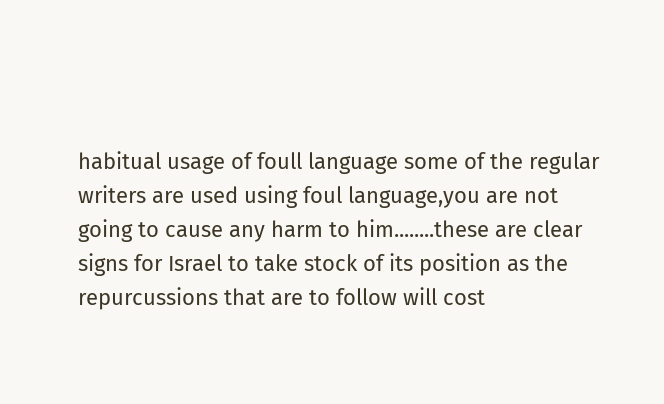habitual usage of foull language some of the regular writers are used using foul language,you are not going to cause any harm to him........these are clear signs for Israel to take stock of its position as the repurcussions that are to follow will cost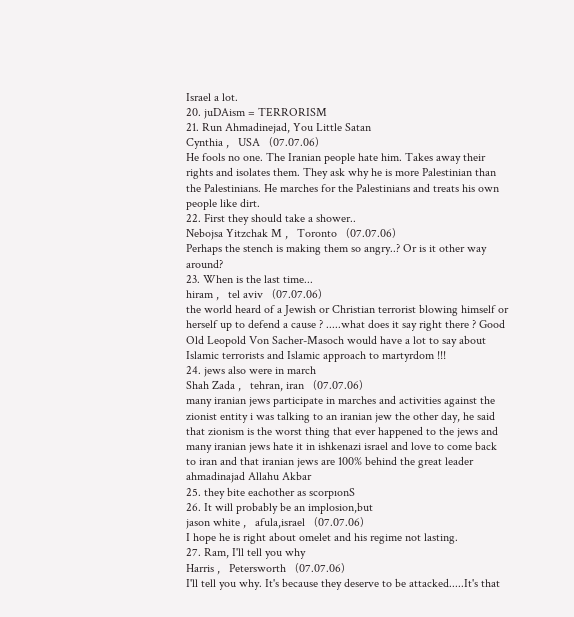Israel a lot.
20. juDAism = TERRORISM
21. Run Ahmadinejad, You Little Satan
Cynthia ,   USA   (07.07.06)
He fools no one. The Iranian people hate him. Takes away their rights and isolates them. They ask why he is more Palestinian than the Palestinians. He marches for the Palestinians and treats his own people like dirt.
22. First they should take a shower..
Nebojsa Yitzchak M ,   Toronto   (07.07.06)
Perhaps the stench is making them so angry..? Or is it other way around?
23. When is the last time...
hiram ,   tel aviv   (07.07.06)
the world heard of a Jewish or Christian terrorist blowing himself or herself up to defend a cause ? .....what does it say right there ? Good Old Leopold Von Sacher-Masoch would have a lot to say about Islamic terrorists and Islamic approach to martyrdom !!!
24. jews also were in march
Shah Zada ,   tehran, iran   (07.07.06)
many iranian jews participate in marches and activities against the zionist entity i was talking to an iranian jew the other day, he said that zionism is the worst thing that ever happened to the jews and many iranian jews hate it in ishkenazi israel and love to come back to iran and that iranian jews are 100% behind the great leader ahmadinajad Allahu Akbar
25. they bite eachother as scorpıonS
26. It will probably be an implosion,but
jason white ,   afula,israel   (07.07.06)
I hope he is right about omelet and his regime not lasting.
27. Ram, I'll tell you why
Harris ,   Petersworth   (07.07.06)
I'll tell you why. It's because they deserve to be attacked.....It's that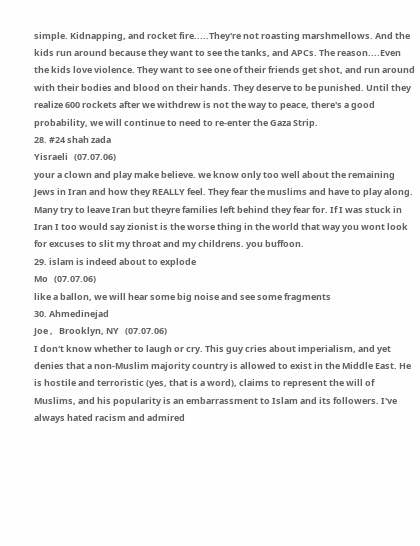simple. Kidnapping, and rocket fire.....They're not roasting marshmellows. And the kids run around because they want to see the tanks, and APCs. The reason....Even the kids love violence. They want to see one of their friends get shot, and run around with their bodies and blood on their hands. They deserve to be punished. Until they realize 600 rockets after we withdrew is not the way to peace, there's a good probability, we will continue to need to re-enter the Gaza Strip.
28. #24 shah zada
Yisraeli   (07.07.06)
your a clown and play make believe. we know only too well about the remaining Jews in Iran and how they REALLY feel. They fear the muslims and have to play along. Many try to leave Iran but theyre families left behind they fear for. If I was stuck in Iran I too would say zionist is the worse thing in the world that way you wont look for excuses to slit my throat and my childrens. you buffoon.
29. islam is indeed about to explode
Mo   (07.07.06)
like a ballon, we will hear some big noise and see some fragments
30. Ahmedinejad
Joe ,   Brooklyn, NY   (07.07.06)
I don't know whether to laugh or cry. This guy cries about imperialism, and yet denies that a non-Muslim majority country is allowed to exist in the Middle East. He is hostile and terroristic (yes, that is a word), claims to represent the will of Muslims, and his popularity is an embarrassment to Islam and its followers. I've always hated racism and admired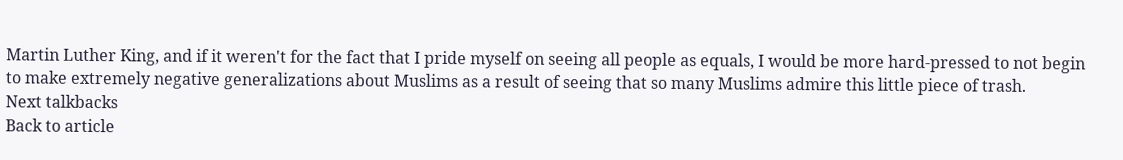Martin Luther King, and if it weren't for the fact that I pride myself on seeing all people as equals, I would be more hard-pressed to not begin to make extremely negative generalizations about Muslims as a result of seeing that so many Muslims admire this little piece of trash.
Next talkbacks
Back to article